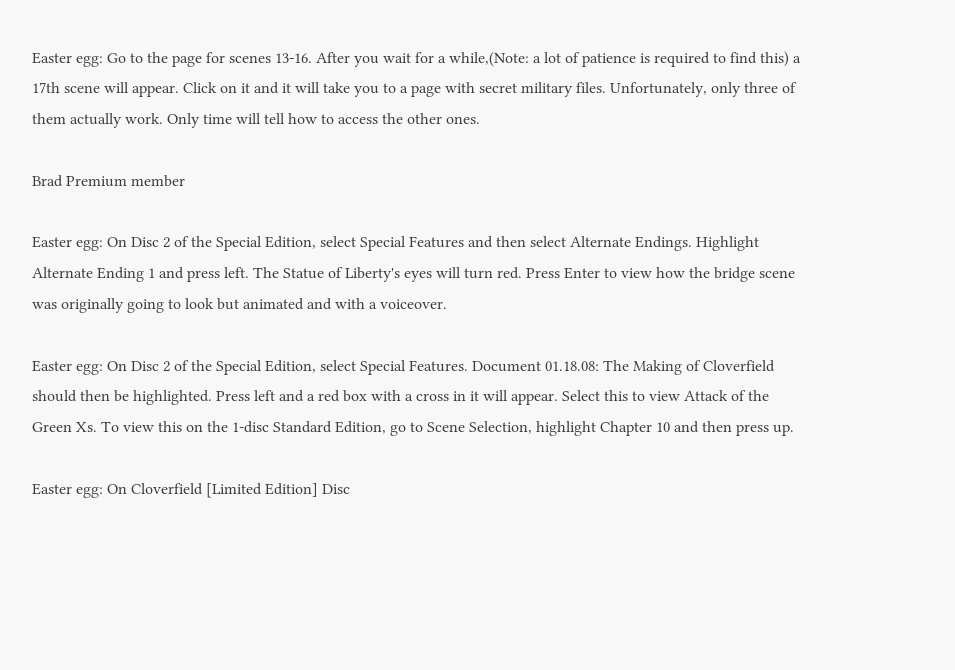Easter egg: Go to the page for scenes 13-16. After you wait for a while,(Note: a lot of patience is required to find this) a 17th scene will appear. Click on it and it will take you to a page with secret military files. Unfortunately, only three of them actually work. Only time will tell how to access the other ones.

Brad Premium member

Easter egg: On Disc 2 of the Special Edition, select Special Features and then select Alternate Endings. Highlight Alternate Ending 1 and press left. The Statue of Liberty's eyes will turn red. Press Enter to view how the bridge scene was originally going to look but animated and with a voiceover.

Easter egg: On Disc 2 of the Special Edition, select Special Features. Document 01.18.08: The Making of Cloverfield should then be highlighted. Press left and a red box with a cross in it will appear. Select this to view Attack of the Green Xs. To view this on the 1-disc Standard Edition, go to Scene Selection, highlight Chapter 10 and then press up.

Easter egg: On Cloverfield [Limited Edition] Disc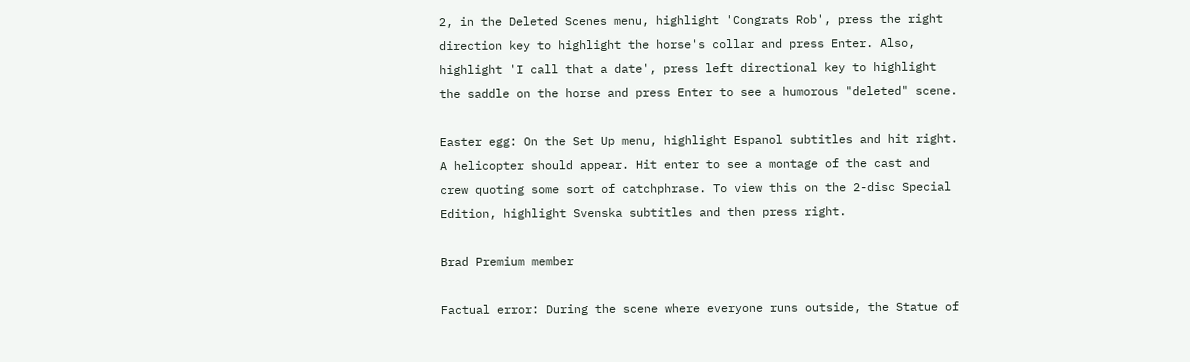2, in the Deleted Scenes menu, highlight 'Congrats Rob', press the right direction key to highlight the horse's collar and press Enter. Also, highlight 'I call that a date', press left directional key to highlight the saddle on the horse and press Enter to see a humorous "deleted" scene.

Easter egg: On the Set Up menu, highlight Espanol subtitles and hit right. A helicopter should appear. Hit enter to see a montage of the cast and crew quoting some sort of catchphrase. To view this on the 2-disc Special Edition, highlight Svenska subtitles and then press right.

Brad Premium member

Factual error: During the scene where everyone runs outside, the Statue of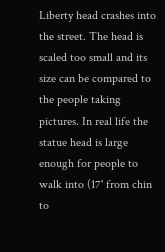Liberty head crashes into the street. The head is scaled too small and its size can be compared to the people taking pictures. In real life the statue head is large enough for people to walk into (17' from chin to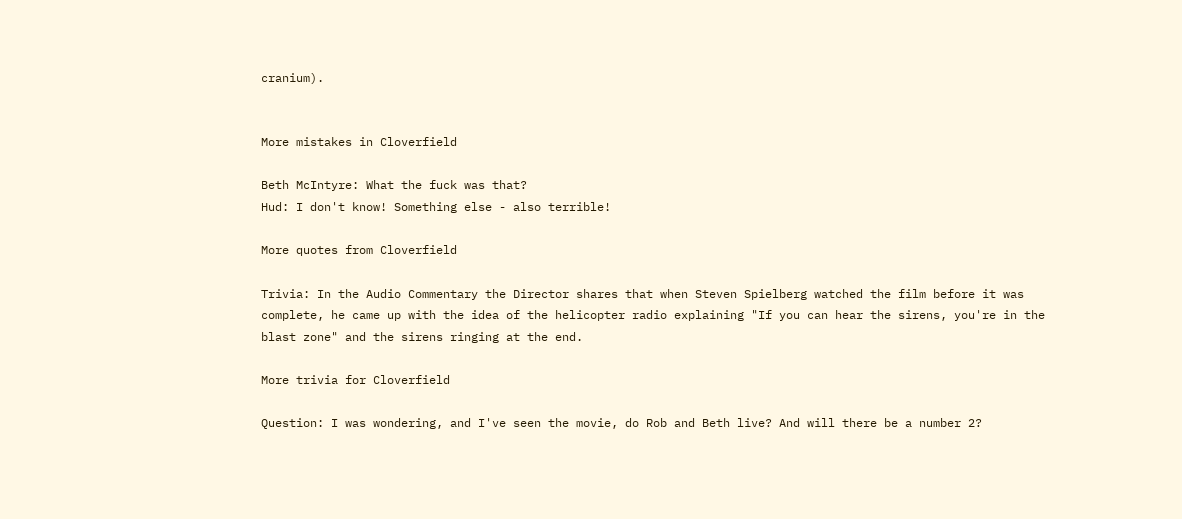cranium).


More mistakes in Cloverfield

Beth McIntyre: What the fuck was that?
Hud: I don't know! Something else - also terrible!

More quotes from Cloverfield

Trivia: In the Audio Commentary the Director shares that when Steven Spielberg watched the film before it was complete, he came up with the idea of the helicopter radio explaining "If you can hear the sirens, you're in the blast zone" and the sirens ringing at the end.

More trivia for Cloverfield

Question: I was wondering, and I've seen the movie, do Rob and Beth live? And will there be a number 2?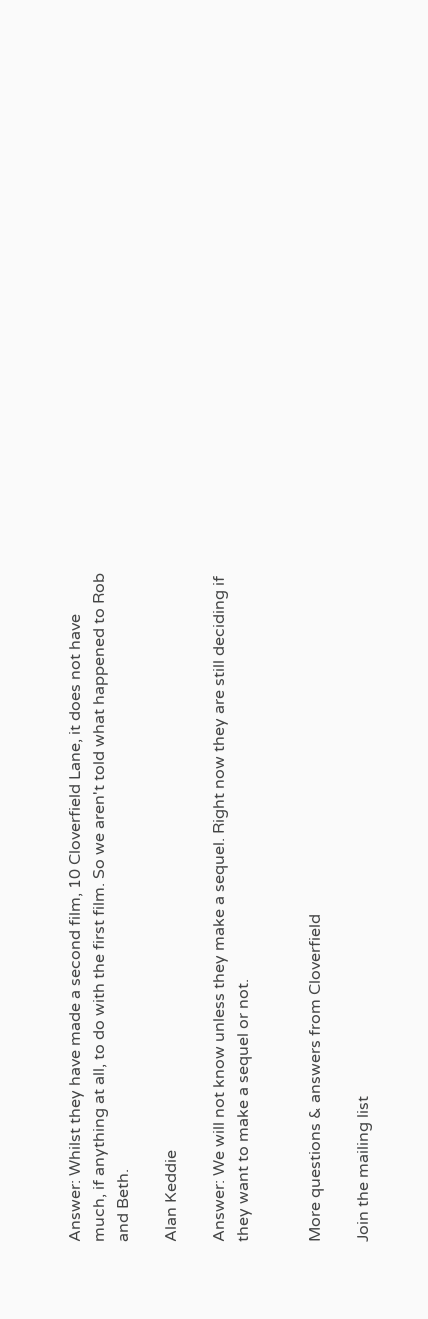Answer: Whilst they have made a second film, 10 Cloverfield Lane, it does not have much, if anything at all, to do with the first film. So we aren't told what happened to Rob and Beth.

Alan Keddie

Answer: We will not know unless they make a sequel. Right now they are still deciding if they want to make a sequel or not.


More questions & answers from Cloverfield

Join the mailing list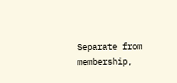Separate from membership,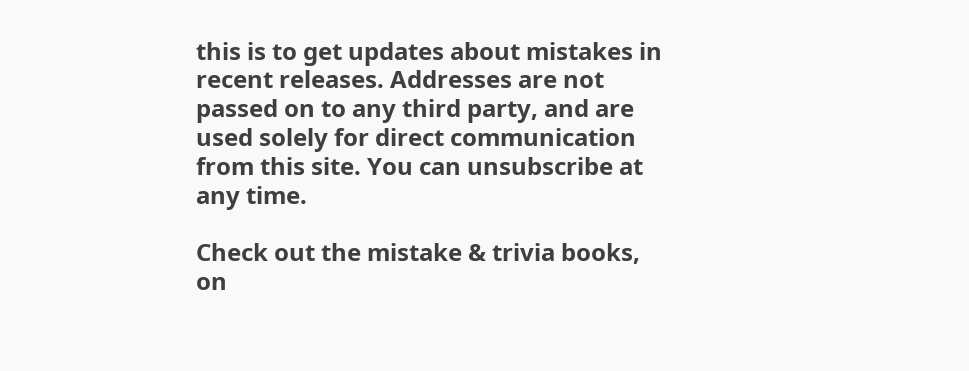this is to get updates about mistakes in recent releases. Addresses are not passed on to any third party, and are used solely for direct communication from this site. You can unsubscribe at any time.

Check out the mistake & trivia books, on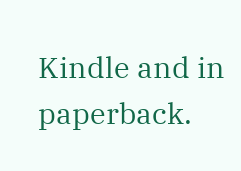Kindle and in paperback.